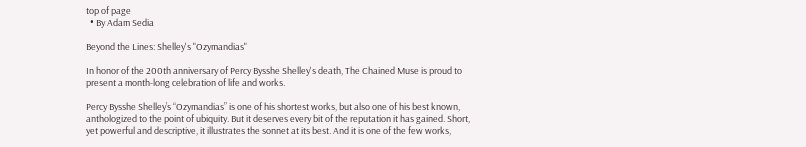top of page
  • By Adam Sedia

Beyond the Lines: Shelley's "Ozymandias"

In honor of the 200th anniversary of Percy Bysshe Shelley's death, The Chained Muse is proud to present a month-long celebration of life and works.

Percy Bysshe Shelley’s “Ozymandias” is one of his shortest works, but also one of his best known, anthologized to the point of ubiquity. But it deserves every bit of the reputation it has gained. Short, yet powerful and descriptive, it illustrates the sonnet at its best. And it is one of the few works,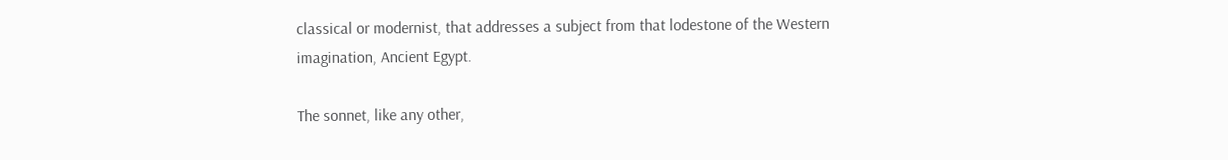classical or modernist, that addresses a subject from that lodestone of the Western imagination, Ancient Egypt.

The sonnet, like any other,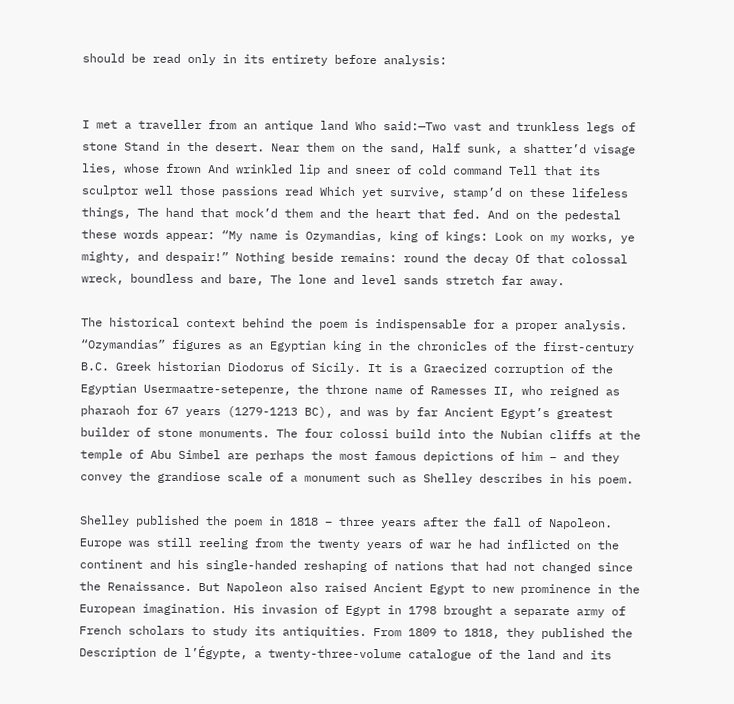should be read only in its entirety before analysis:


I met a traveller from an antique land Who said:—Two vast and trunkless legs of stone Stand in the desert. Near them on the sand, Half sunk, a shatter’d visage lies, whose frown And wrinkled lip and sneer of cold command Tell that its sculptor well those passions read Which yet survive, stamp’d on these lifeless things, The hand that mock’d them and the heart that fed. And on the pedestal these words appear: “My name is Ozymandias, king of kings: Look on my works, ye mighty, and despair!” Nothing beside remains: round the decay Of that colossal wreck, boundless and bare, The lone and level sands stretch far away.

The historical context behind the poem is indispensable for a proper analysis. “Ozymandias” figures as an Egyptian king in the chronicles of the first-century B.C. Greek historian Diodorus of Sicily. It is a Graecized corruption of the Egyptian Usermaatre-setepenre, the throne name of Ramesses II, who reigned as pharaoh for 67 years (1279-1213 BC), and was by far Ancient Egypt’s greatest builder of stone monuments. The four colossi build into the Nubian cliffs at the temple of Abu Simbel are perhaps the most famous depictions of him – and they convey the grandiose scale of a monument such as Shelley describes in his poem.

Shelley published the poem in 1818 – three years after the fall of Napoleon. Europe was still reeling from the twenty years of war he had inflicted on the continent and his single-handed reshaping of nations that had not changed since the Renaissance. But Napoleon also raised Ancient Egypt to new prominence in the European imagination. His invasion of Egypt in 1798 brought a separate army of French scholars to study its antiquities. From 1809 to 1818, they published the Description de l’Égypte, a twenty-three-volume catalogue of the land and its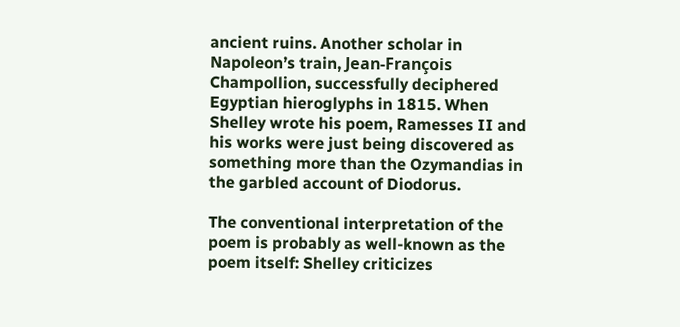ancient ruins. Another scholar in Napoleon’s train, Jean-François Champollion, successfully deciphered Egyptian hieroglyphs in 1815. When Shelley wrote his poem, Ramesses II and his works were just being discovered as something more than the Ozymandias in the garbled account of Diodorus.

The conventional interpretation of the poem is probably as well-known as the poem itself: Shelley criticizes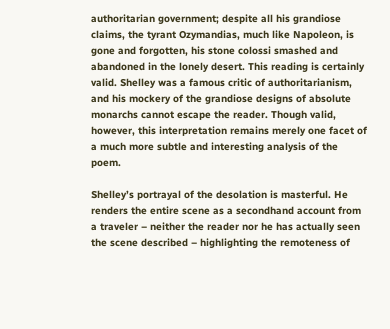authoritarian government; despite all his grandiose claims, the tyrant Ozymandias, much like Napoleon, is gone and forgotten, his stone colossi smashed and abandoned in the lonely desert. This reading is certainly valid. Shelley was a famous critic of authoritarianism, and his mockery of the grandiose designs of absolute monarchs cannot escape the reader. Though valid, however, this interpretation remains merely one facet of a much more subtle and interesting analysis of the poem.

Shelley’s portrayal of the desolation is masterful. He renders the entire scene as a secondhand account from a traveler – neither the reader nor he has actually seen the scene described – highlighting the remoteness of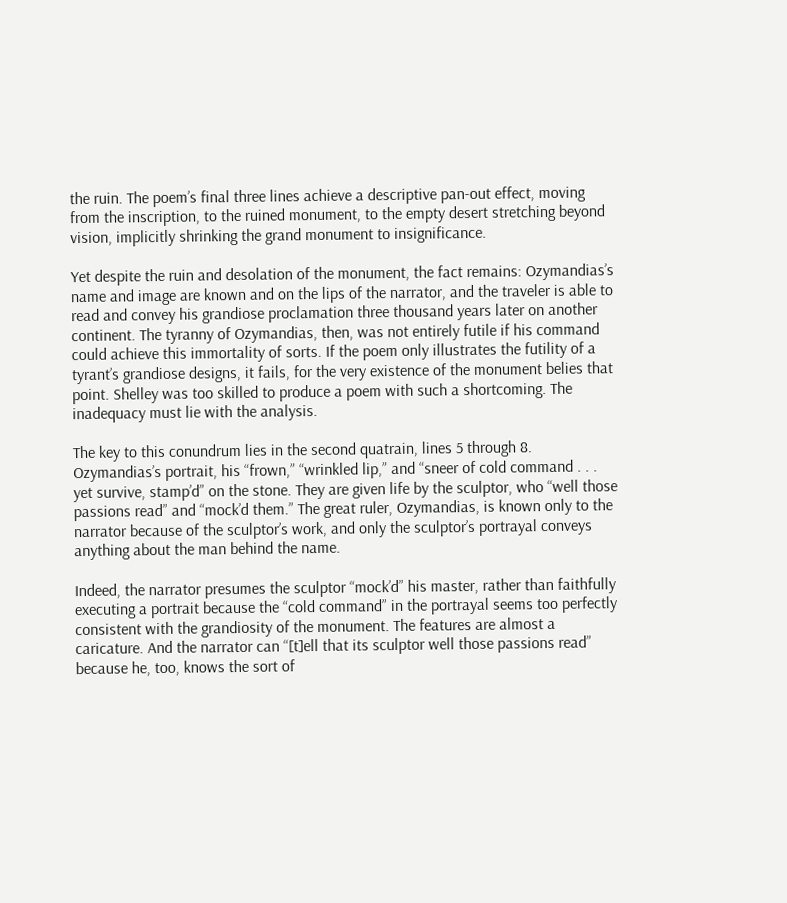the ruin. The poem’s final three lines achieve a descriptive pan-out effect, moving from the inscription, to the ruined monument, to the empty desert stretching beyond vision, implicitly shrinking the grand monument to insignificance.

Yet despite the ruin and desolation of the monument, the fact remains: Ozymandias’s name and image are known and on the lips of the narrator, and the traveler is able to read and convey his grandiose proclamation three thousand years later on another continent. The tyranny of Ozymandias, then, was not entirely futile if his command could achieve this immortality of sorts. If the poem only illustrates the futility of a tyrant’s grandiose designs, it fails, for the very existence of the monument belies that point. Shelley was too skilled to produce a poem with such a shortcoming. The inadequacy must lie with the analysis.

The key to this conundrum lies in the second quatrain, lines 5 through 8. Ozymandias’s portrait, his “frown,” “wrinkled lip,” and “sneer of cold command . . . yet survive, stamp’d” on the stone. They are given life by the sculptor, who “well those passions read” and “mock’d them.” The great ruler, Ozymandias, is known only to the narrator because of the sculptor’s work, and only the sculptor’s portrayal conveys anything about the man behind the name.

Indeed, the narrator presumes the sculptor “mock’d” his master, rather than faithfully executing a portrait because the “cold command” in the portrayal seems too perfectly consistent with the grandiosity of the monument. The features are almost a caricature. And the narrator can “[t]ell that its sculptor well those passions read” because he, too, knows the sort of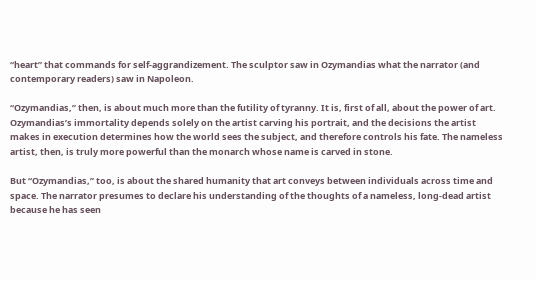“heart” that commands for self-aggrandizement. The sculptor saw in Ozymandias what the narrator (and contemporary readers) saw in Napoleon.

“Ozymandias,” then, is about much more than the futility of tyranny. It is, first of all, about the power of art. Ozymandias’s immortality depends solely on the artist carving his portrait, and the decisions the artist makes in execution determines how the world sees the subject, and therefore controls his fate. The nameless artist, then, is truly more powerful than the monarch whose name is carved in stone.

But “Ozymandias,” too, is about the shared humanity that art conveys between individuals across time and space. The narrator presumes to declare his understanding of the thoughts of a nameless, long-dead artist because he has seen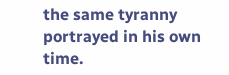the same tyranny portrayed in his own time.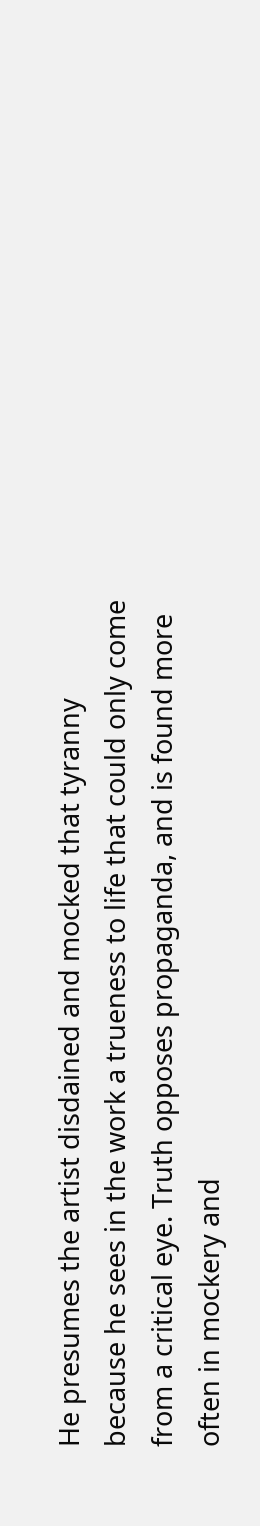He presumes the artist disdained and mocked that tyranny because he sees in the work a trueness to life that could only come from a critical eye. Truth opposes propaganda, and is found more often in mockery and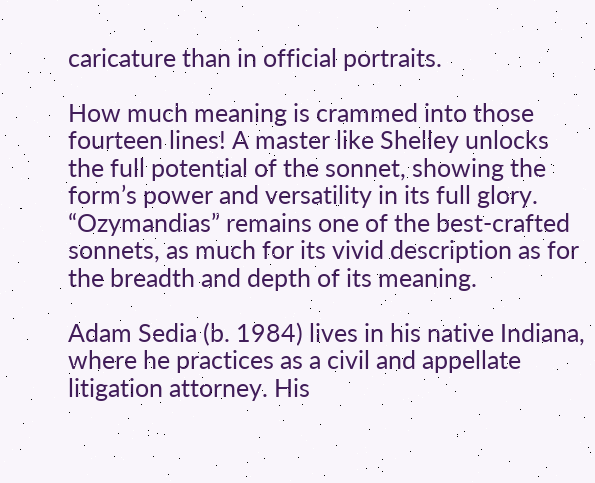caricature than in official portraits.

How much meaning is crammed into those fourteen lines! A master like Shelley unlocks the full potential of the sonnet, showing the form’s power and versatility in its full glory. “Ozymandias” remains one of the best-crafted sonnets, as much for its vivid description as for the breadth and depth of its meaning.

Adam Sedia (b. 1984) lives in his native Indiana, where he practices as a civil and appellate litigation attorney. His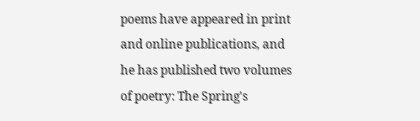poems have appeared in print and online publications, and he has published two volumes of poetry: The Spring's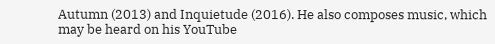Autumn (2013) and Inquietude (2016). He also composes music, which may be heard on his YouTube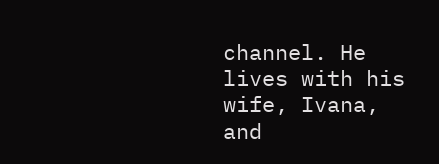channel. He lives with his wife, Ivana, and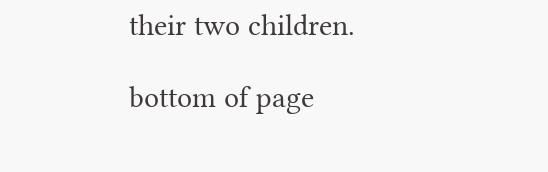their two children.

bottom of page